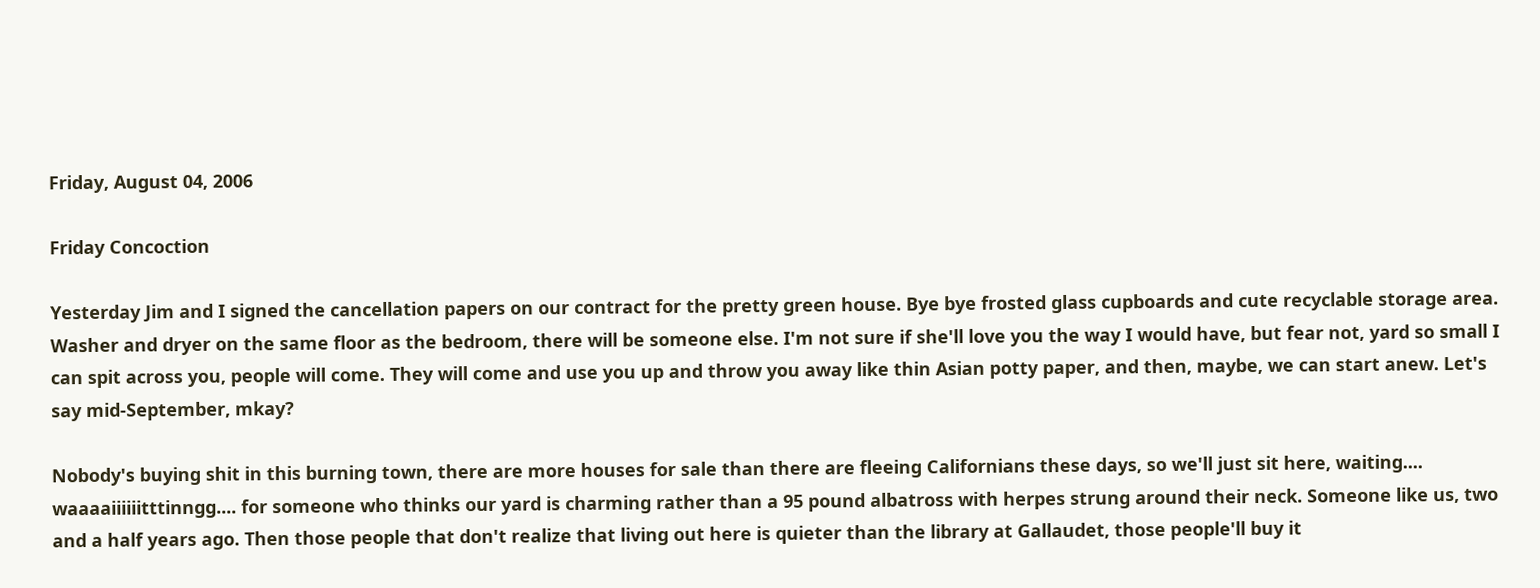Friday, August 04, 2006

Friday Concoction

Yesterday Jim and I signed the cancellation papers on our contract for the pretty green house. Bye bye frosted glass cupboards and cute recyclable storage area. Washer and dryer on the same floor as the bedroom, there will be someone else. I'm not sure if she'll love you the way I would have, but fear not, yard so small I can spit across you, people will come. They will come and use you up and throw you away like thin Asian potty paper, and then, maybe, we can start anew. Let's say mid-September, mkay?

Nobody's buying shit in this burning town, there are more houses for sale than there are fleeing Californians these days, so we'll just sit here, waiting.... waaaaiiiiiitttinngg.... for someone who thinks our yard is charming rather than a 95 pound albatross with herpes strung around their neck. Someone like us, two and a half years ago. Then those people that don't realize that living out here is quieter than the library at Gallaudet, those people'll buy it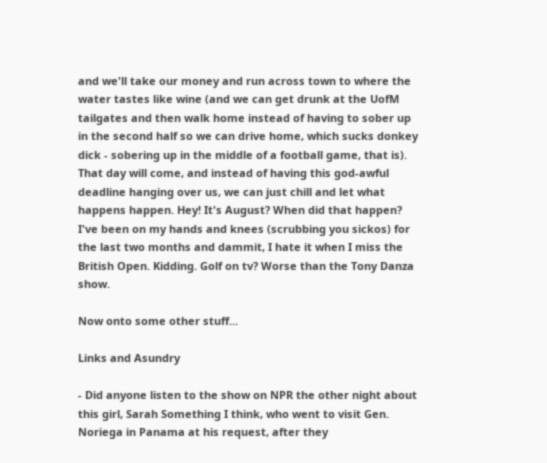and we'll take our money and run across town to where the water tastes like wine (and we can get drunk at the UofM tailgates and then walk home instead of having to sober up in the second half so we can drive home, which sucks donkey dick - sobering up in the middle of a football game, that is). That day will come, and instead of having this god-awful deadline hanging over us, we can just chill and let what happens happen. Hey! It's August? When did that happen? I've been on my hands and knees (scrubbing you sickos) for the last two months and dammit, I hate it when I miss the British Open. Kidding. Golf on tv? Worse than the Tony Danza show.

Now onto some other stuff...

Links and Asundry

- Did anyone listen to the show on NPR the other night about this girl, Sarah Something I think, who went to visit Gen. Noriega in Panama at his request, after they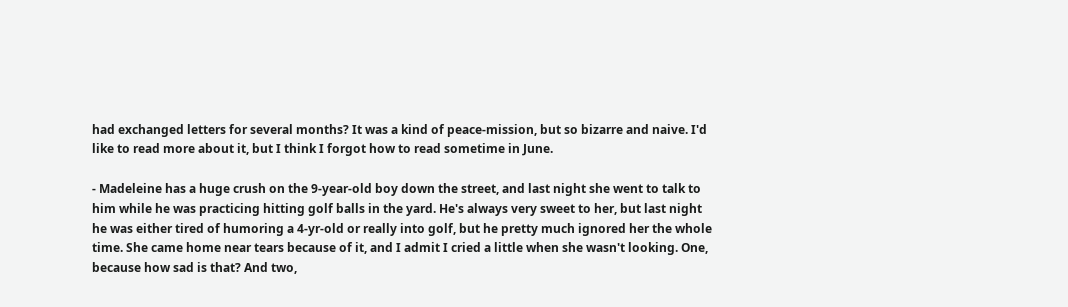had exchanged letters for several months? It was a kind of peace-mission, but so bizarre and naive. I'd like to read more about it, but I think I forgot how to read sometime in June.

- Madeleine has a huge crush on the 9-year-old boy down the street, and last night she went to talk to him while he was practicing hitting golf balls in the yard. He's always very sweet to her, but last night he was either tired of humoring a 4-yr-old or really into golf, but he pretty much ignored her the whole time. She came home near tears because of it, and I admit I cried a little when she wasn't looking. One, because how sad is that? And two,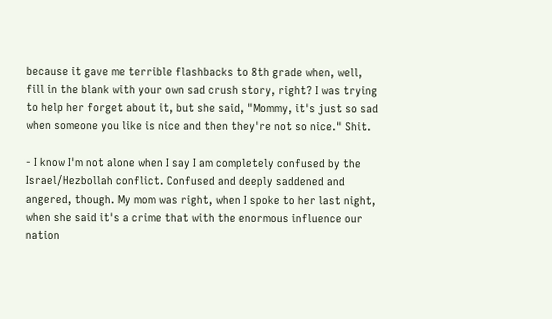because it gave me terrible flashbacks to 8th grade when, well, fill in the blank with your own sad crush story, right? I was trying to help her forget about it, but she said, "Mommy, it's just so sad when someone you like is nice and then they're not so nice." Shit.

- I know I'm not alone when I say I am completely confused by the Israel/Hezbollah conflict. Confused and deeply saddened and angered, though. My mom was right, when I spoke to her last night, when she said it's a crime that with the enormous influence our nation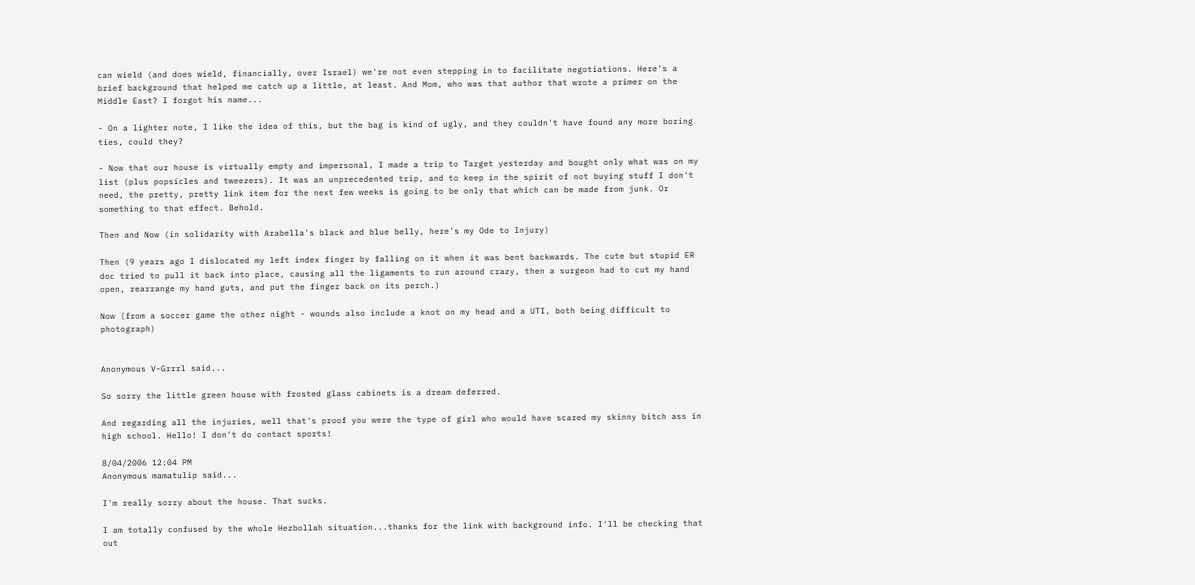can wield (and does wield, financially, over Israel) we're not even stepping in to facilitate negotiations. Here's a brief background that helped me catch up a little, at least. And Mom, who was that author that wrote a primer on the Middle East? I forgot his name...

- On a lighter note, I like the idea of this, but the bag is kind of ugly, and they couldn't have found any more boring ties, could they?

- Now that our house is virtually empty and impersonal, I made a trip to Target yesterday and bought only what was on my list (plus popsicles and tweezers). It was an unprecedented trip, and to keep in the spirit of not buying stuff I don't need, the pretty, pretty link item for the next few weeks is going to be only that which can be made from junk. Or something to that effect. Behold.

Then and Now (in solidarity with Arabella's black and blue belly, here's my Ode to Injury)

Then (9 years ago I dislocated my left index finger by falling on it when it was bent backwards. The cute but stupid ER doc tried to pull it back into place, causing all the ligaments to run around crazy, then a surgeon had to cut my hand open, rearrange my hand guts, and put the finger back on its perch.)

Now (from a soccer game the other night - wounds also include a knot on my head and a UTI, both being difficult to photograph)


Anonymous V-Grrrl said...

So sorry the little green house with frosted glass cabinets is a dream deferred.

And regarding all the injuries, well that's proof you were the type of girl who would have scared my skinny bitch ass in high school. Hello! I don't do contact sports!

8/04/2006 12:04 PM
Anonymous mamatulip said...

I'm really sorry about the house. That sucks.

I am totally confused by the whole Hezbollah situation...thanks for the link with background info. I'll be checking that out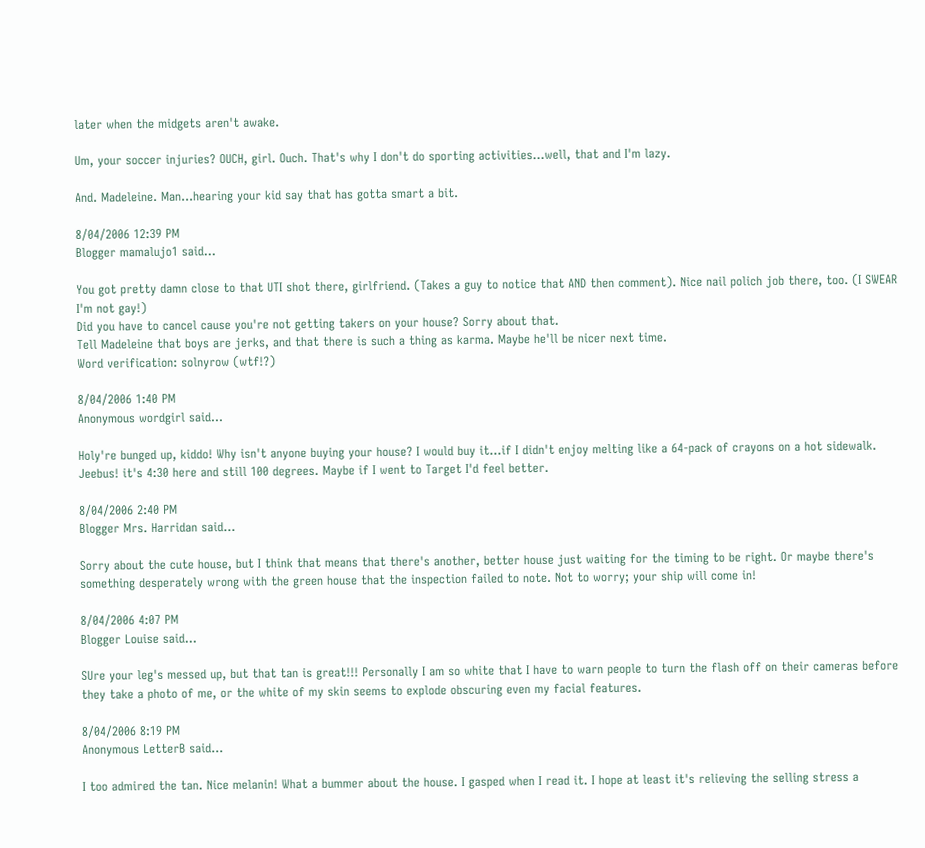later when the midgets aren't awake.

Um, your soccer injuries? OUCH, girl. Ouch. That's why I don't do sporting activities...well, that and I'm lazy.

And. Madeleine. Man...hearing your kid say that has gotta smart a bit.

8/04/2006 12:39 PM
Blogger mamalujo1 said...

You got pretty damn close to that UTI shot there, girlfriend. (Takes a guy to notice that AND then comment). Nice nail polich job there, too. (I SWEAR I'm not gay!)
Did you have to cancel cause you're not getting takers on your house? Sorry about that.
Tell Madeleine that boys are jerks, and that there is such a thing as karma. Maybe he'll be nicer next time.
Word verification: solnyrow (wtf!?)

8/04/2006 1:40 PM
Anonymous wordgirl said...

Holy're bunged up, kiddo! Why isn't anyone buying your house? I would buy it...if I didn't enjoy melting like a 64-pack of crayons on a hot sidewalk. Jeebus! it's 4:30 here and still 100 degrees. Maybe if I went to Target I'd feel better.

8/04/2006 2:40 PM
Blogger Mrs. Harridan said...

Sorry about the cute house, but I think that means that there's another, better house just waiting for the timing to be right. Or maybe there's something desperately wrong with the green house that the inspection failed to note. Not to worry; your ship will come in!

8/04/2006 4:07 PM
Blogger Louise said...

SUre your leg's messed up, but that tan is great!!! Personally I am so white that I have to warn people to turn the flash off on their cameras before they take a photo of me, or the white of my skin seems to explode obscuring even my facial features.

8/04/2006 8:19 PM
Anonymous LetterB said...

I too admired the tan. Nice melanin! What a bummer about the house. I gasped when I read it. I hope at least it's relieving the selling stress a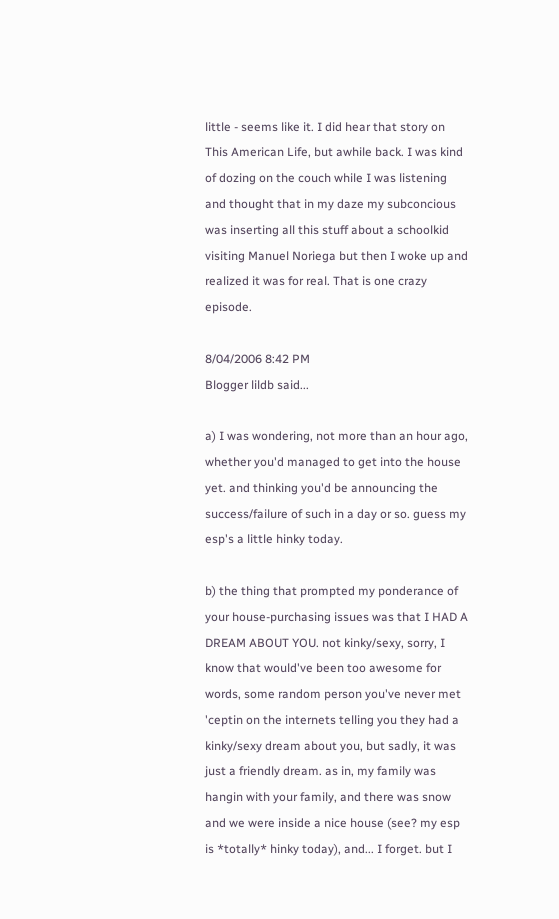little - seems like it. I did hear that story on This American Life, but awhile back. I was kind of dozing on the couch while I was listening and thought that in my daze my subconcious was inserting all this stuff about a schoolkid visiting Manuel Noriega but then I woke up and realized it was for real. That is one crazy episode.

8/04/2006 8:42 PM
Blogger lildb said...

a) I was wondering, not more than an hour ago, whether you'd managed to get into the house yet. and thinking you'd be announcing the success/failure of such in a day or so. guess my esp's a little hinky today.

b) the thing that prompted my ponderance of your house-purchasing issues was that I HAD A DREAM ABOUT YOU. not kinky/sexy, sorry, I know that would've been too awesome for words, some random person you've never met 'ceptin on the internets telling you they had a kinky/sexy dream about you, but sadly, it was just a friendly dream. as in, my family was hangin with your family, and there was snow and we were inside a nice house (see? my esp is *totally* hinky today), and... I forget. but I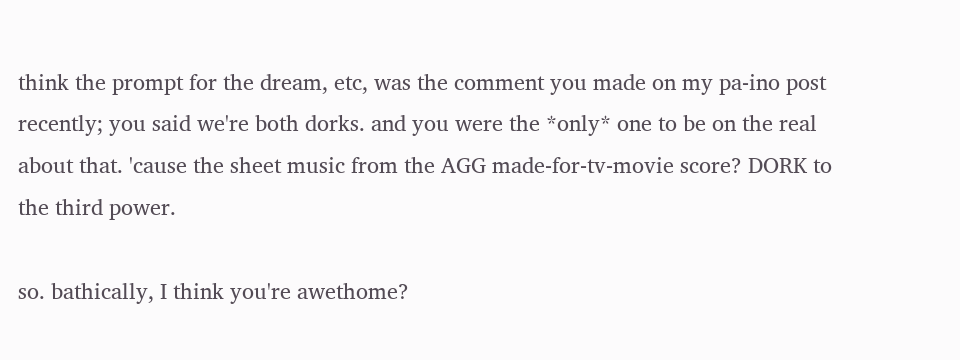think the prompt for the dream, etc, was the comment you made on my pa-ino post recently; you said we're both dorks. and you were the *only* one to be on the real about that. 'cause the sheet music from the AGG made-for-tv-movie score? DORK to the third power.

so. bathically, I think you're awethome?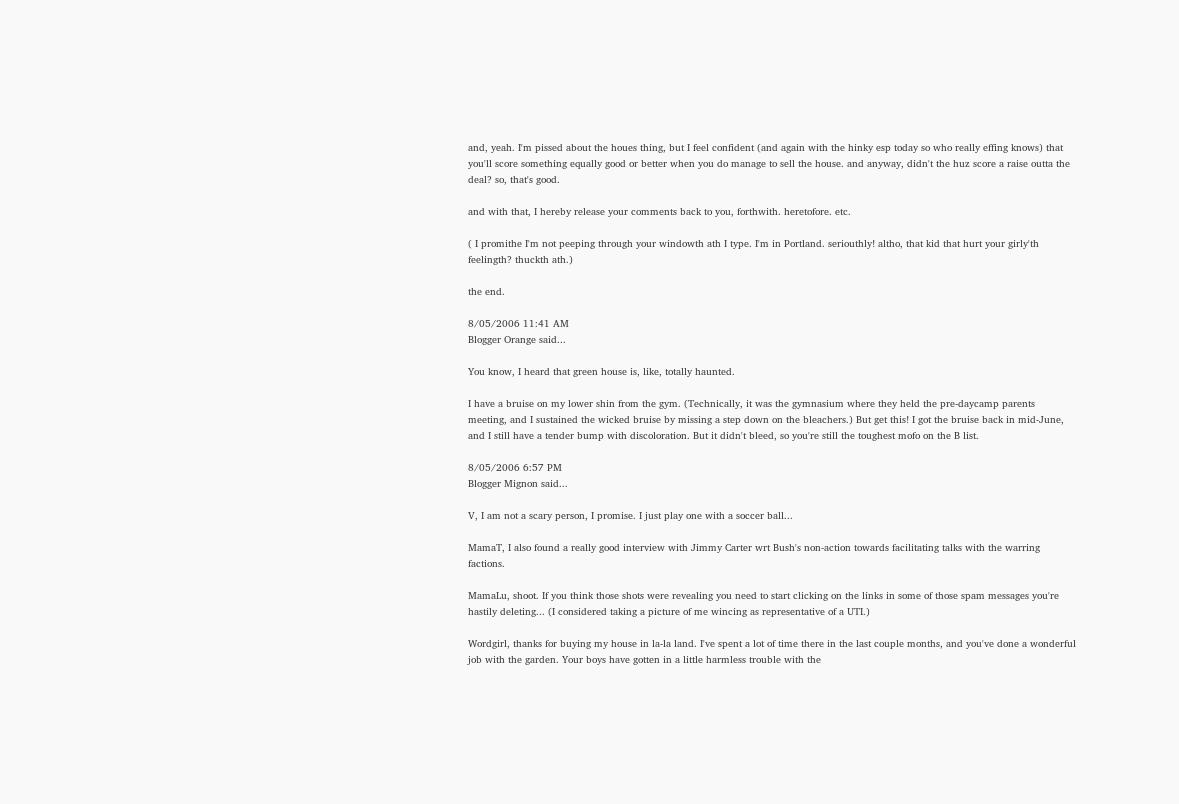and, yeah. I'm pissed about the houes thing, but I feel confident (and again with the hinky esp today so who really effing knows) that you'll score something equally good or better when you do manage to sell the house. and anyway, didn't the huz score a raise outta the deal? so, that's good.

and with that, I hereby release your comments back to you, forthwith. heretofore. etc.

( I promithe I'm not peeping through your windowth ath I type. I'm in Portland. seriouthly! altho, that kid that hurt your girly'th feelingth? thuckth ath.)

the end.

8/05/2006 11:41 AM
Blogger Orange said...

You know, I heard that green house is, like, totally haunted.

I have a bruise on my lower shin from the gym. (Technically, it was the gymnasium where they held the pre-daycamp parents meeting, and I sustained the wicked bruise by missing a step down on the bleachers.) But get this! I got the bruise back in mid-June, and I still have a tender bump with discoloration. But it didn't bleed, so you're still the toughest mofo on the B list.

8/05/2006 6:57 PM
Blogger Mignon said...

V, I am not a scary person, I promise. I just play one with a soccer ball...

MamaT, I also found a really good interview with Jimmy Carter wrt Bush's non-action towards facilitating talks with the warring factions.

MamaLu, shoot. If you think those shots were revealing you need to start clicking on the links in some of those spam messages you're hastily deleting... (I considered taking a picture of me wincing as representative of a UTI.)

Wordgirl, thanks for buying my house in la-la land. I've spent a lot of time there in the last couple months, and you've done a wonderful job with the garden. Your boys have gotten in a little harmless trouble with the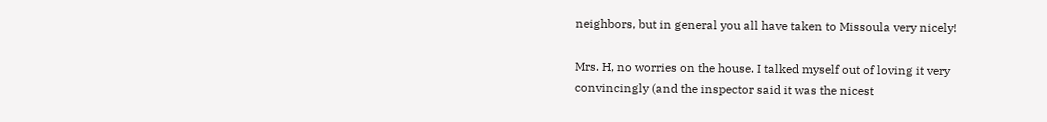neighbors, but in general you all have taken to Missoula very nicely!

Mrs. H, no worries on the house. I talked myself out of loving it very convincingly (and the inspector said it was the nicest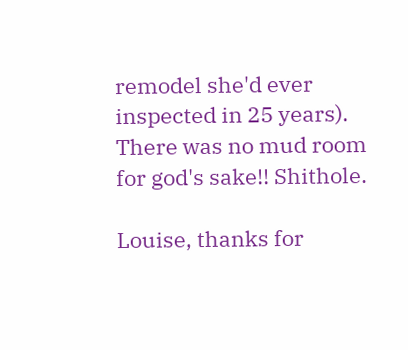remodel she'd ever inspected in 25 years). There was no mud room for god's sake!! Shithole.

Louise, thanks for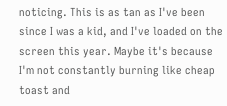noticing. This is as tan as I've been since I was a kid, and I've loaded on the screen this year. Maybe it's because I'm not constantly burning like cheap toast and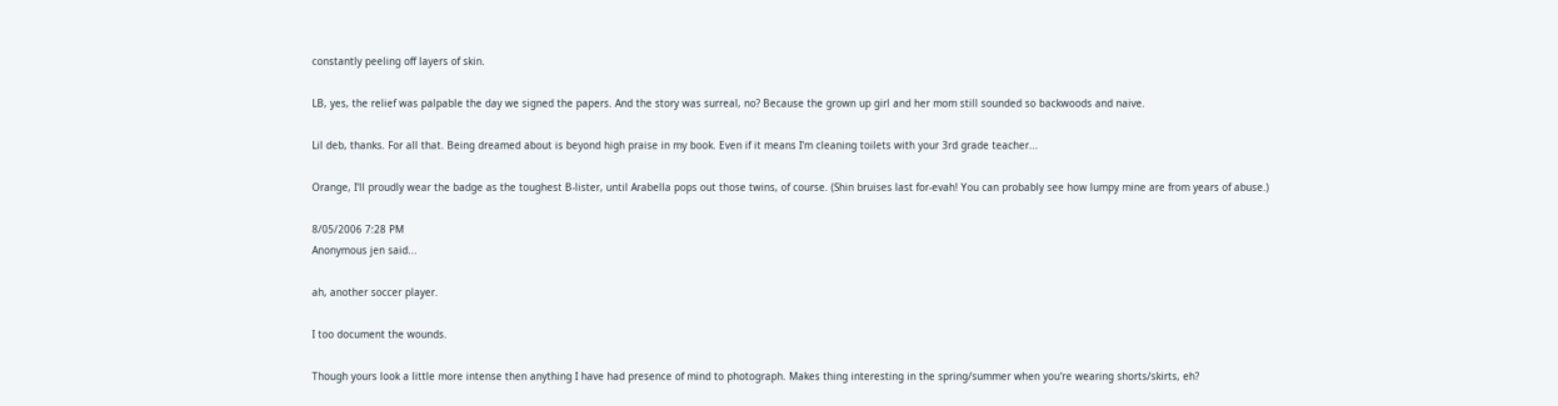constantly peeling off layers of skin.

LB, yes, the relief was palpable the day we signed the papers. And the story was surreal, no? Because the grown up girl and her mom still sounded so backwoods and naive.

Lil deb, thanks. For all that. Being dreamed about is beyond high praise in my book. Even if it means I'm cleaning toilets with your 3rd grade teacher...

Orange, I'll proudly wear the badge as the toughest B-lister, until Arabella pops out those twins, of course. (Shin bruises last for-evah! You can probably see how lumpy mine are from years of abuse.)

8/05/2006 7:28 PM
Anonymous jen said...

ah, another soccer player.

I too document the wounds.

Though yours look a little more intense then anything I have had presence of mind to photograph. Makes thing interesting in the spring/summer when you're wearing shorts/skirts, eh?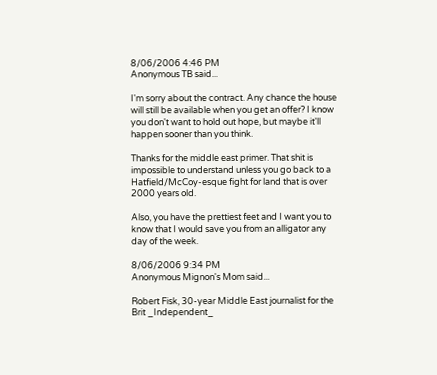8/06/2006 4:46 PM
Anonymous TB said...

I'm sorry about the contract. Any chance the house will still be available when you get an offer? I know you don't want to hold out hope, but maybe it'll happen sooner than you think.

Thanks for the middle east primer. That shit is impossible to understand unless you go back to a Hatfield/McCoy-esque fight for land that is over 2000 years old.

Also, you have the prettiest feet and I want you to know that I would save you from an alligator any day of the week.

8/06/2006 9:34 PM
Anonymous Mignon's Mom said...

Robert Fisk, 30-year Middle East journalist for the Brit _Independent_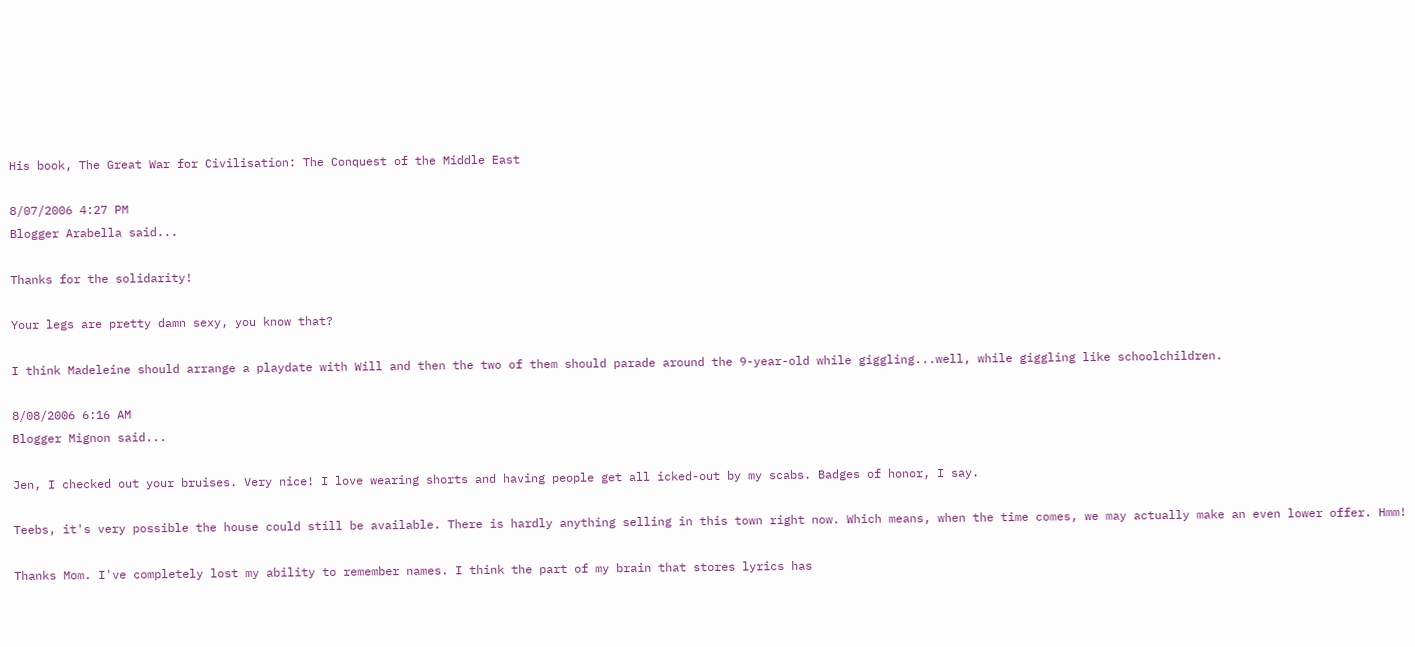His book, The Great War for Civilisation: The Conquest of the Middle East

8/07/2006 4:27 PM
Blogger Arabella said...

Thanks for the solidarity!

Your legs are pretty damn sexy, you know that?

I think Madeleine should arrange a playdate with Will and then the two of them should parade around the 9-year-old while giggling...well, while giggling like schoolchildren.

8/08/2006 6:16 AM
Blogger Mignon said...

Jen, I checked out your bruises. Very nice! I love wearing shorts and having people get all icked-out by my scabs. Badges of honor, I say.

Teebs, it's very possible the house could still be available. There is hardly anything selling in this town right now. Which means, when the time comes, we may actually make an even lower offer. Hmm!

Thanks Mom. I've completely lost my ability to remember names. I think the part of my brain that stores lyrics has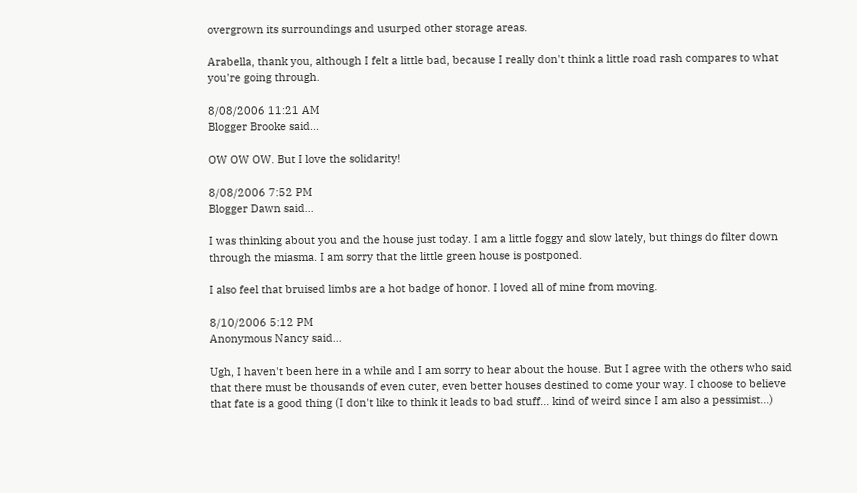overgrown its surroundings and usurped other storage areas.

Arabella, thank you, although I felt a little bad, because I really don't think a little road rash compares to what you're going through.

8/08/2006 11:21 AM
Blogger Brooke said...

OW OW OW. But I love the solidarity!

8/08/2006 7:52 PM
Blogger Dawn said...

I was thinking about you and the house just today. I am a little foggy and slow lately, but things do filter down through the miasma. I am sorry that the little green house is postponed.

I also feel that bruised limbs are a hot badge of honor. I loved all of mine from moving.

8/10/2006 5:12 PM
Anonymous Nancy said...

Ugh, I haven't been here in a while and I am sorry to hear about the house. But I agree with the others who said that there must be thousands of even cuter, even better houses destined to come your way. I choose to believe that fate is a good thing (I don't like to think it leads to bad stuff... kind of weird since I am also a pessimist...)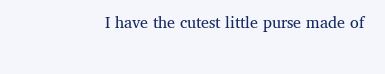I have the cutest little purse made of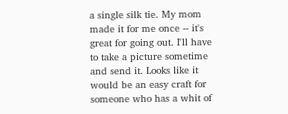a single silk tie. My mom made it for me once -- it's great for going out. I'll have to take a picture sometime and send it. Looks like it would be an easy craft for someone who has a whit of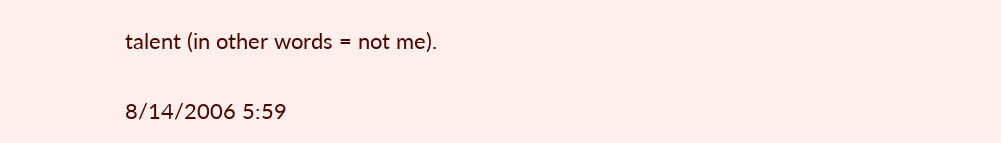talent (in other words = not me).

8/14/2006 5:59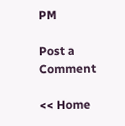PM

Post a Comment

<< Home